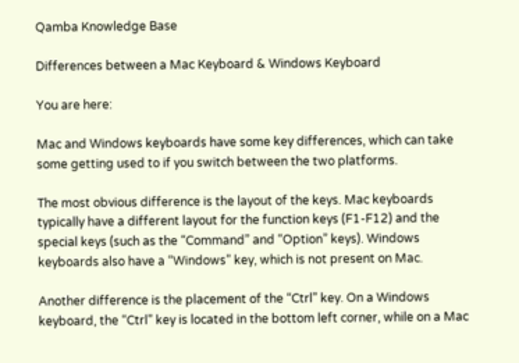Qamba Knowledge Base

Differences between a Mac Keyboard & Windows Keyboard

You are here:

Mac and Windows keyboards have some key differences, which can take some getting used to if you switch between the two platforms.

The most obvious difference is the layout of the keys. Mac keyboards typically have a different layout for the function keys (F1-F12) and the special keys (such as the “Command” and “Option” keys). Windows keyboards also have a “Windows” key, which is not present on Mac.

Another difference is the placement of the “Ctrl” key. On a Windows keyboard, the “Ctrl” key is located in the bottom left corner, while on a Mac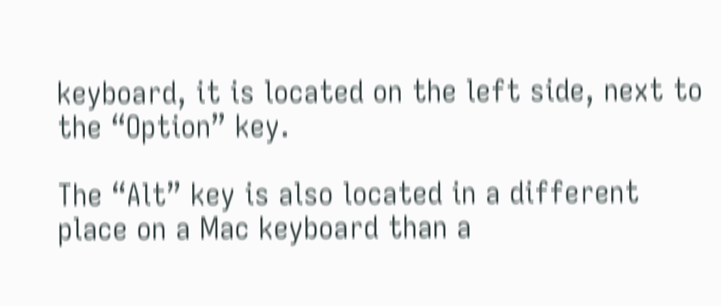keyboard, it is located on the left side, next to the “Option” key.

The “Alt” key is also located in a different place on a Mac keyboard than a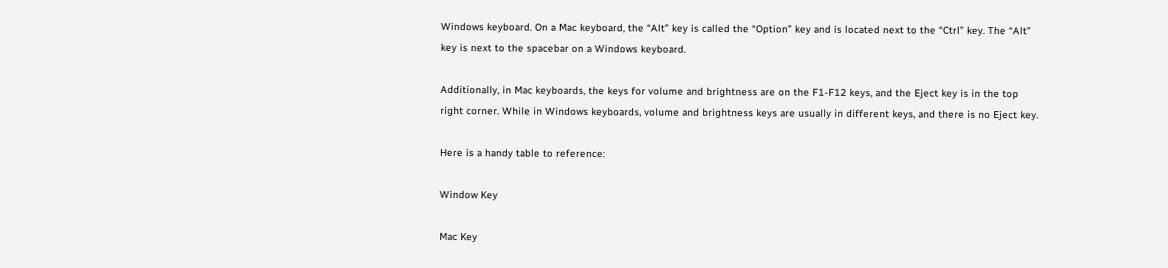Windows keyboard. On a Mac keyboard, the “Alt” key is called the “Option” key and is located next to the “Ctrl” key. The “Alt” key is next to the spacebar on a Windows keyboard.

Additionally, in Mac keyboards, the keys for volume and brightness are on the F1-F12 keys, and the Eject key is in the top right corner. While in Windows keyboards, volume and brightness keys are usually in different keys, and there is no Eject key.

Here is a handy table to reference:

Window Key

Mac Key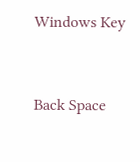Windows Key



Back Space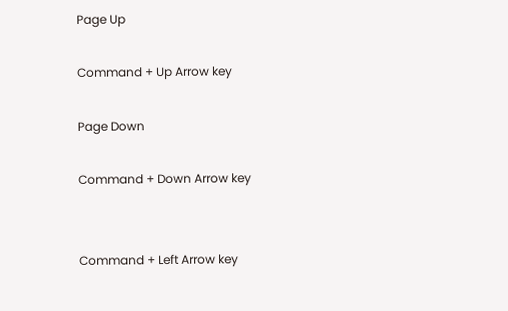Page Up

Command + Up Arrow key

Page Down

Command + Down Arrow key


Command + Left Arrow key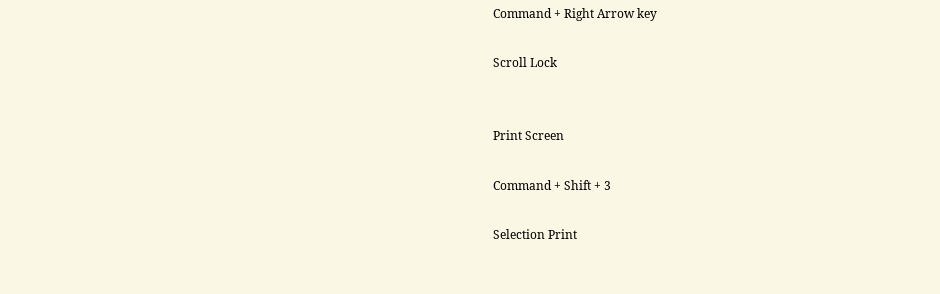Command + Right Arrow key

Scroll Lock


Print Screen

Command + Shift + 3

Selection Print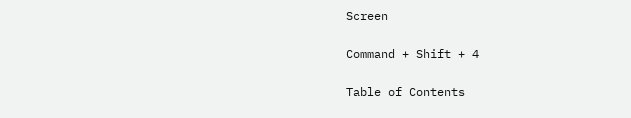Screen

Command + Shift + 4

Table of Contents